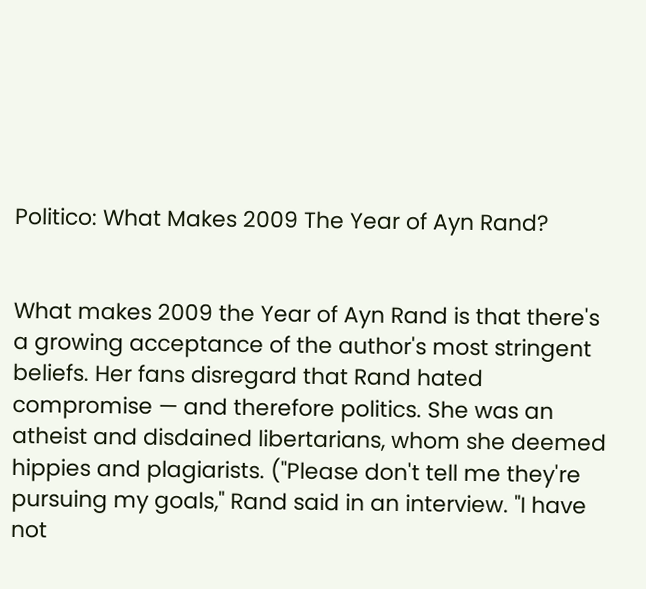Politico: What Makes 2009 The Year of Ayn Rand?


What makes 2009 the Year of Ayn Rand is that there's a growing acceptance of the author's most stringent beliefs. Her fans disregard that Rand hated compromise — and therefore politics. She was an atheist and disdained libertarians, whom she deemed hippies and plagiarists. ("Please don't tell me they're pursuing my goals," Rand said in an interview. "I have not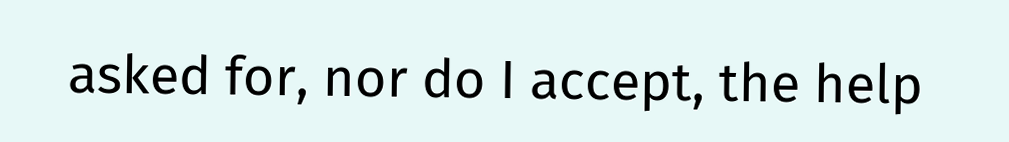asked for, nor do I accept, the help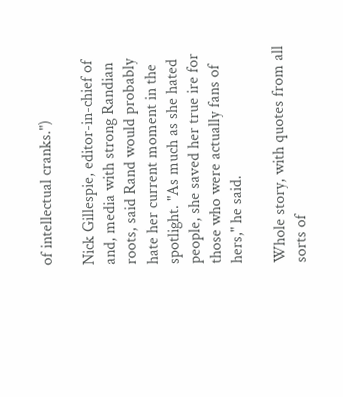of intellectual cranks.")

Nick Gillespie, editor-in-chief of and, media with strong Randian roots, said Rand would probably hate her current moment in the spotlight. "As much as she hated people, she saved her true ire for those who were actually fans of hers," he said.

Whole story, with quotes from all sorts of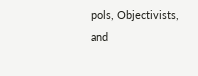pols, Objectivists, and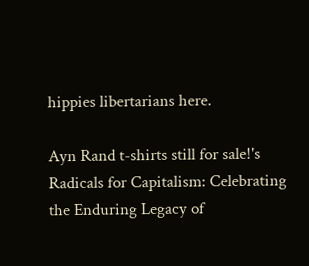hippies libertarians here.

Ayn Rand t-shirts still for sale!'s Radicals for Capitalism: Celebrating the Enduring Legacy of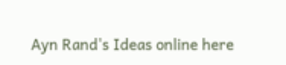Ayn Rand's Ideas online here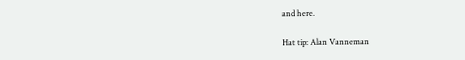and here.

Hat tip: Alan Vanneman